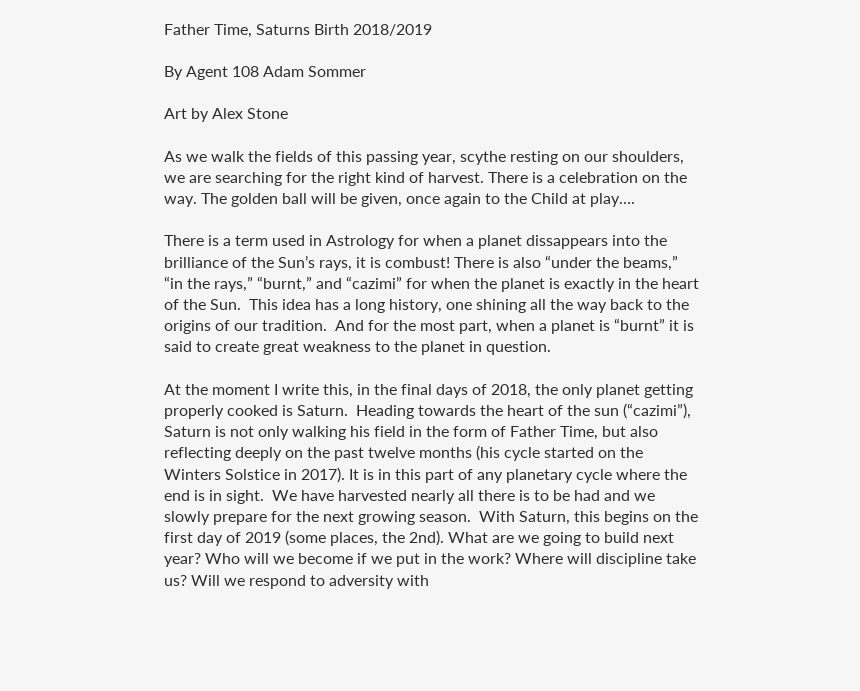Father Time, Saturns Birth 2018/2019

By Agent 108 Adam Sommer

Art by Alex Stone

As we walk the fields of this passing year, scythe resting on our shoulders, we are searching for the right kind of harvest. There is a celebration on the way. The golden ball will be given, once again to the Child at play….

There is a term used in Astrology for when a planet dissappears into the brilliance of the Sun’s rays, it is combust! There is also “under the beams,” “in the rays,” “burnt,” and “cazimi” for when the planet is exactly in the heart of the Sun.  This idea has a long history, one shining all the way back to the origins of our tradition.  And for the most part, when a planet is “burnt” it is said to create great weakness to the planet in question.

At the moment I write this, in the final days of 2018, the only planet getting properly cooked is Saturn.  Heading towards the heart of the sun (“cazimi”), Saturn is not only walking his field in the form of Father Time, but also reflecting deeply on the past twelve months (his cycle started on the Winters Solstice in 2017). It is in this part of any planetary cycle where the end is in sight.  We have harvested nearly all there is to be had and we slowly prepare for the next growing season.  With Saturn, this begins on the first day of 2019 (some places, the 2nd). What are we going to build next year? Who will we become if we put in the work? Where will discipline take us? Will we respond to adversity with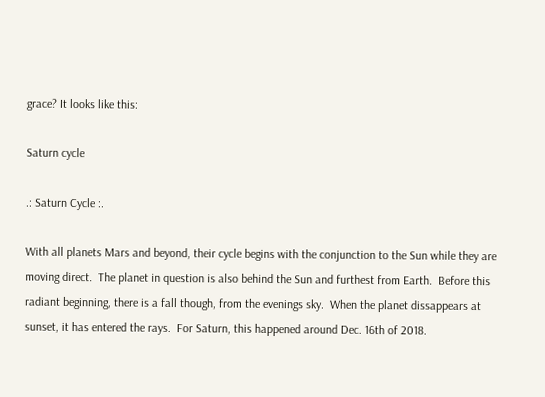grace? It looks like this:

Saturn cycle

.: Saturn Cycle :.

With all planets Mars and beyond, their cycle begins with the conjunction to the Sun while they are moving direct.  The planet in question is also behind the Sun and furthest from Earth.  Before this radiant beginning, there is a fall though, from the evenings sky.  When the planet dissappears at sunset, it has entered the rays.  For Saturn, this happened around Dec. 16th of 2018.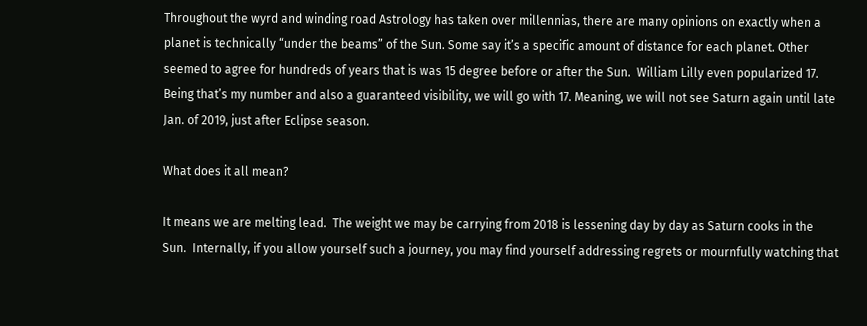Throughout the wyrd and winding road Astrology has taken over millennias, there are many opinions on exactly when a planet is technically “under the beams” of the Sun. Some say it’s a specific amount of distance for each planet. Other seemed to agree for hundreds of years that is was 15 degree before or after the Sun.  William Lilly even popularized 17. Being that’s my number and also a guaranteed visibility, we will go with 17. Meaning, we will not see Saturn again until late Jan. of 2019, just after Eclipse season.

What does it all mean?

It means we are melting lead.  The weight we may be carrying from 2018 is lessening day by day as Saturn cooks in the Sun.  Internally, if you allow yourself such a journey, you may find yourself addressing regrets or mournfully watching that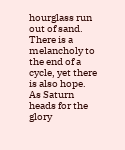hourglass run out of sand. There is a melancholy to the end of a cycle, yet there is also hope.  As Saturn heads for the glory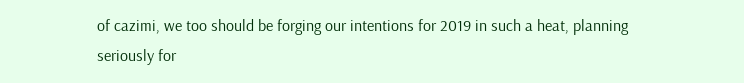of cazimi, we too should be forging our intentions for 2019 in such a heat, planning seriously for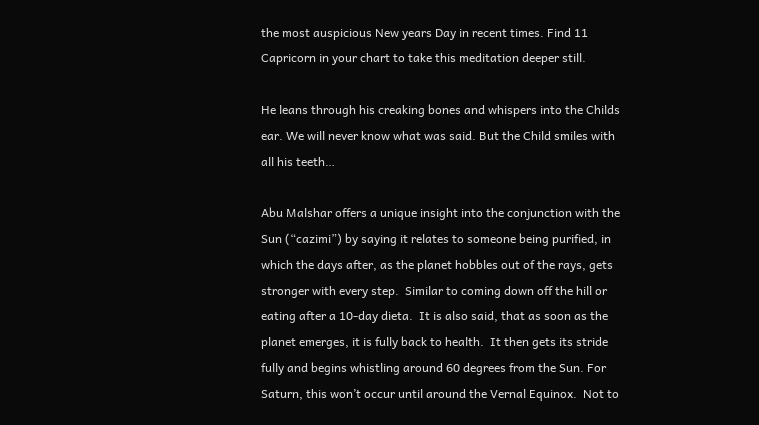the most auspicious New years Day in recent times. Find 11 Capricorn in your chart to take this meditation deeper still.

He leans through his creaking bones and whispers into the Childs ear. We will never know what was said. But the Child smiles with all his teeth…

Abu Malshar offers a unique insight into the conjunction with the Sun (“cazimi”) by saying it relates to someone being purified, in which the days after, as the planet hobbles out of the rays, gets stronger with every step.  Similar to coming down off the hill or eating after a 10-day dieta.  It is also said, that as soon as the planet emerges, it is fully back to health.  It then gets its stride fully and begins whistling around 60 degrees from the Sun. For Saturn, this won’t occur until around the Vernal Equinox.  Not to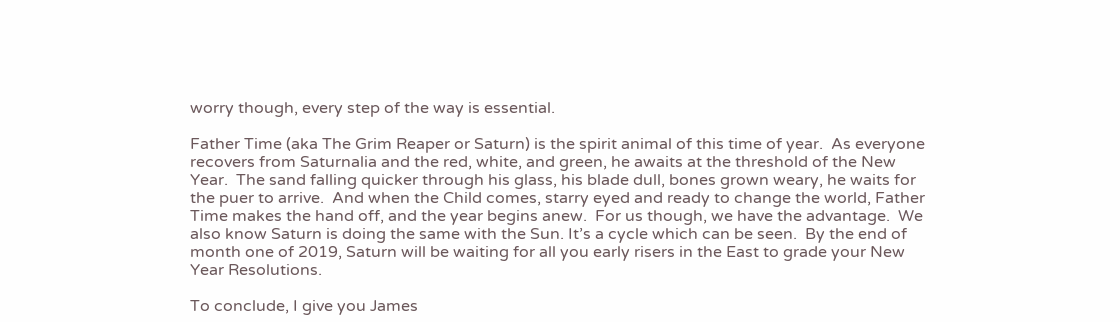worry though, every step of the way is essential.

Father Time (aka The Grim Reaper or Saturn) is the spirit animal of this time of year.  As everyone recovers from Saturnalia and the red, white, and green, he awaits at the threshold of the New Year.  The sand falling quicker through his glass, his blade dull, bones grown weary, he waits for the puer to arrive.  And when the Child comes, starry eyed and ready to change the world, Father Time makes the hand off, and the year begins anew.  For us though, we have the advantage.  We also know Saturn is doing the same with the Sun. It’s a cycle which can be seen.  By the end of month one of 2019, Saturn will be waiting for all you early risers in the East to grade your New Year Resolutions.

To conclude, I give you James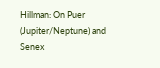Hillman: On Puer (Jupiter/Neptune) and Senex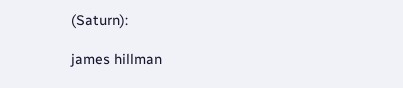(Saturn):

james hillman